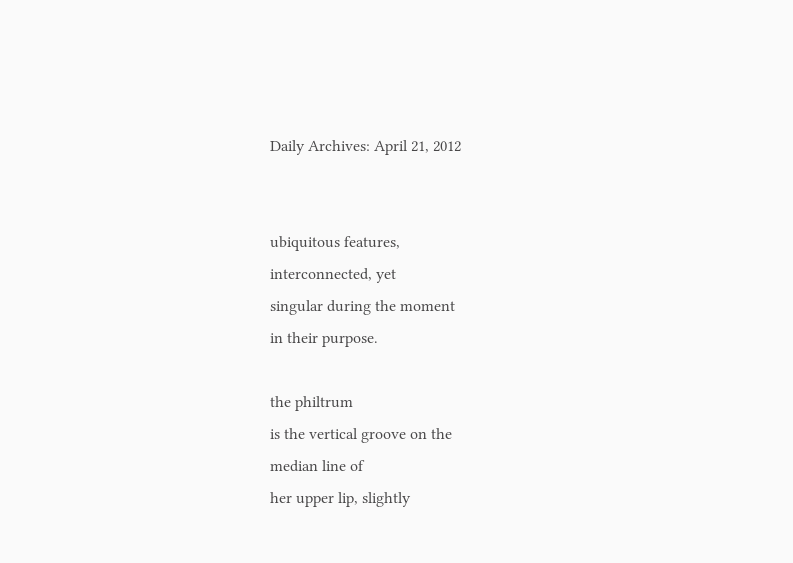Daily Archives: April 21, 2012


ubiquitous features,
interconnected, yet
singular during the moment
in their purpose.

the philtrum
is the vertical groove on the
median line of
her upper lip, slightly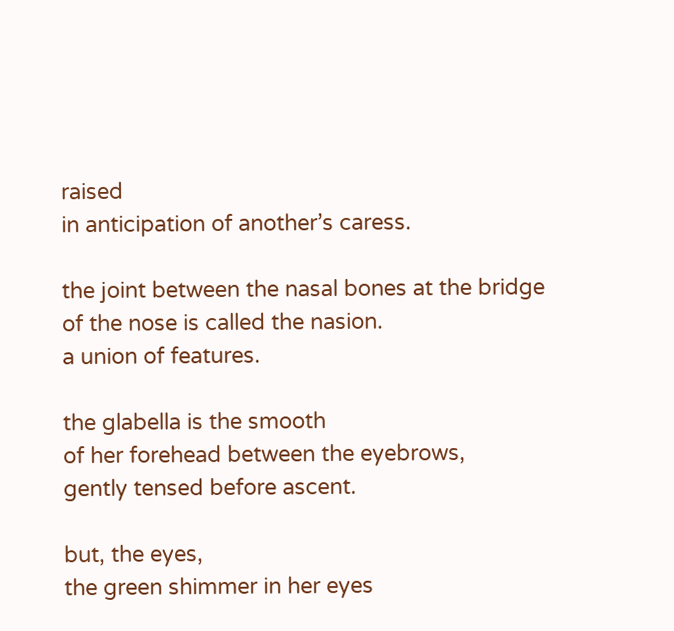raised
in anticipation of another’s caress.

the joint between the nasal bones at the bridge
of the nose is called the nasion.
a union of features.

the glabella is the smooth
of her forehead between the eyebrows,
gently tensed before ascent.

but, the eyes,
the green shimmer in her eyes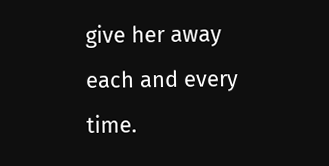give her away
each and every time.